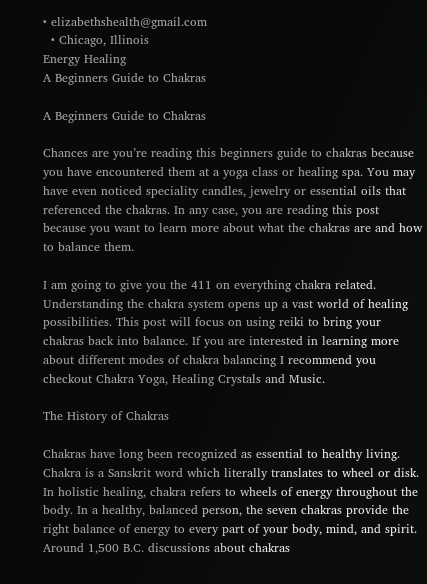• elizabethshealth@gmail.com
  • Chicago, Illinois
Energy Healing
A Beginners Guide to Chakras

A Beginners Guide to Chakras

Chances are you’re reading this beginners guide to chakras because you have encountered them at a yoga class or healing spa. You may have even noticed speciality candles, jewelry or essential oils that referenced the chakras. In any case, you are reading this post because you want to learn more about what the chakras are and how to balance them.

I am going to give you the 411 on everything chakra related. Understanding the chakra system opens up a vast world of healing possibilities. This post will focus on using reiki to bring your chakras back into balance. If you are interested in learning more about different modes of chakra balancing I recommend you checkout Chakra Yoga, Healing Crystals and Music.

The History of Chakras

Chakras have long been recognized as essential to healthy living. Chakra is a Sanskrit word which literally translates to wheel or disk. In holistic healing, chakra refers to wheels of energy throughout the body. In a healthy, balanced person, the seven chakras provide the right balance of energy to every part of your body, mind, and spirit. Around 1,500 B.C. discussions about chakras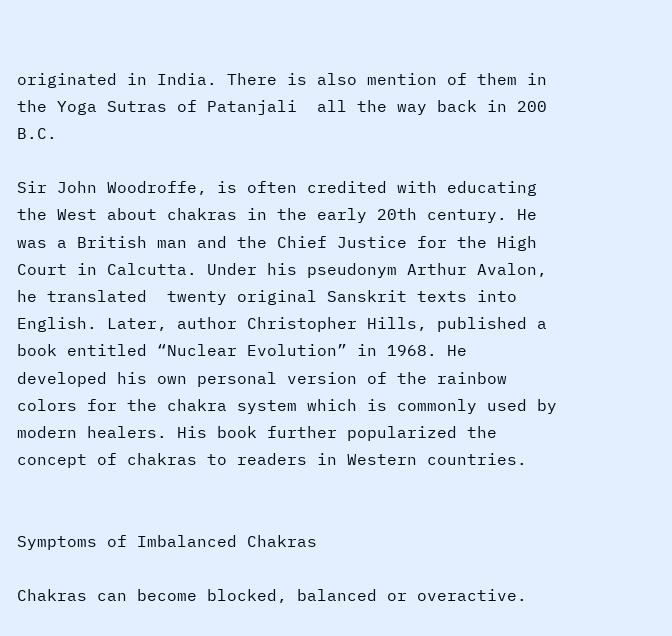originated in India. There is also mention of them in the Yoga Sutras of Patanjali  all the way back in 200 B.C.

Sir John Woodroffe, is often credited with educating the West about chakras in the early 20th century. He was a British man and the Chief Justice for the High Court in Calcutta. Under his pseudonym Arthur Avalon, he translated  twenty original Sanskrit texts into English. Later, author Christopher Hills, published a book entitled “Nuclear Evolution” in 1968. He developed his own personal version of the rainbow colors for the chakra system which is commonly used by modern healers. His book further popularized the concept of chakras to readers in Western countries.


Symptoms of Imbalanced Chakras

Chakras can become blocked, balanced or overactive.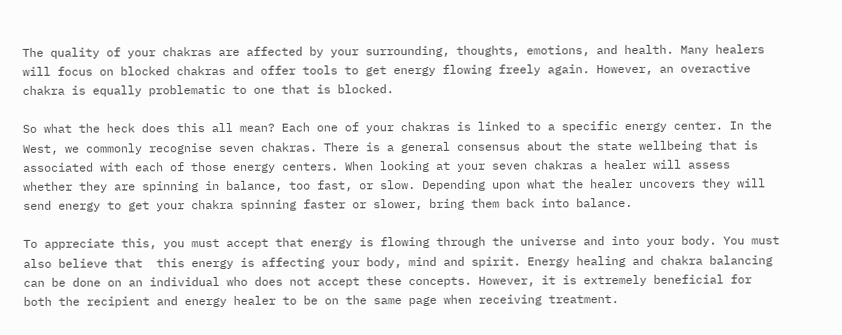The quality of your chakras are affected by your surrounding, thoughts, emotions, and health. Many healers will focus on blocked chakras and offer tools to get energy flowing freely again. However, an overactive chakra is equally problematic to one that is blocked.

So what the heck does this all mean? Each one of your chakras is linked to a specific energy center. In the West, we commonly recognise seven chakras. There is a general consensus about the state wellbeing that is associated with each of those energy centers. When looking at your seven chakras a healer will assess whether they are spinning in balance, too fast, or slow. Depending upon what the healer uncovers they will send energy to get your chakra spinning faster or slower, bring them back into balance.

To appreciate this, you must accept that energy is flowing through the universe and into your body. You must also believe that  this energy is affecting your body, mind and spirit. Energy healing and chakra balancing can be done on an individual who does not accept these concepts. However, it is extremely beneficial for both the recipient and energy healer to be on the same page when receiving treatment.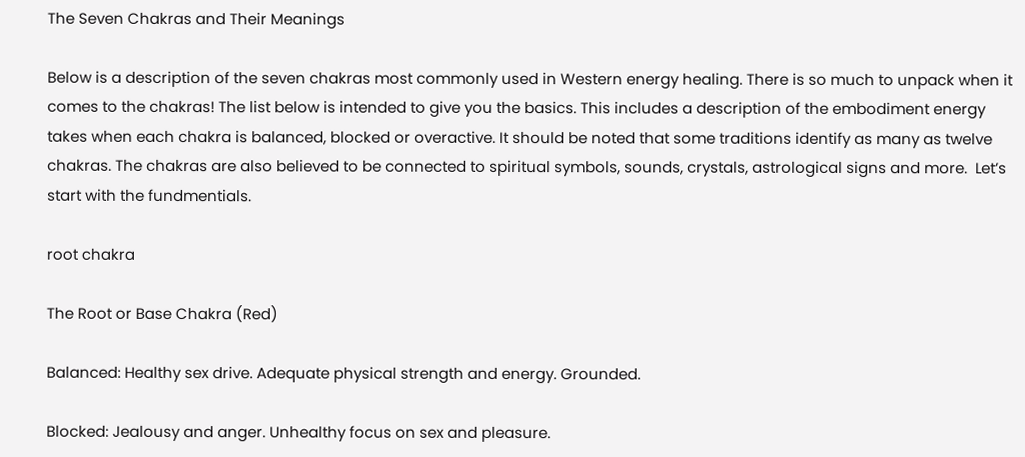The Seven Chakras and Their Meanings

Below is a description of the seven chakras most commonly used in Western energy healing. There is so much to unpack when it comes to the chakras! The list below is intended to give you the basics. This includes a description of the embodiment energy takes when each chakra is balanced, blocked or overactive. It should be noted that some traditions identify as many as twelve chakras. The chakras are also believed to be connected to spiritual symbols, sounds, crystals, astrological signs and more.  Let’s start with the fundmentials.

root chakra

The Root or Base Chakra (Red)

Balanced: Healthy sex drive. Adequate physical strength and energy. Grounded.

Blocked: Jealousy and anger. Unhealthy focus on sex and pleasure.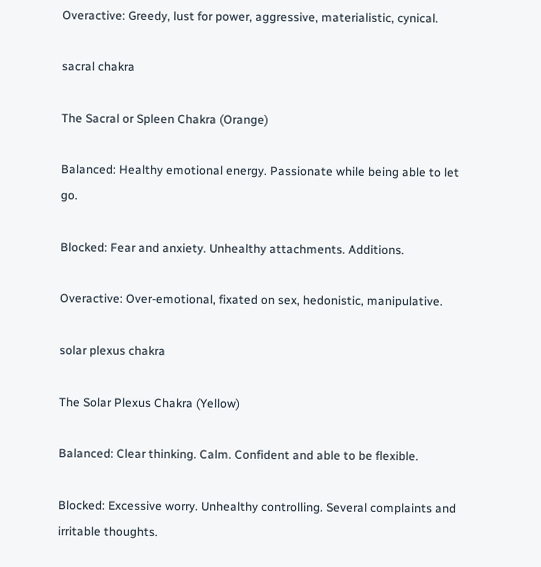Overactive: Greedy, lust for power, aggressive, materialistic, cynical.

sacral chakra

The Sacral or Spleen Chakra (Orange)

Balanced: Healthy emotional energy. Passionate while being able to let go.

Blocked: Fear and anxiety. Unhealthy attachments. Additions.

Overactive: Over-emotional, fixated on sex, hedonistic, manipulative.

solar plexus chakra

The Solar Plexus Chakra (Yellow)

Balanced: Clear thinking. Calm. Confident and able to be flexible.

Blocked: Excessive worry. Unhealthy controlling. Several complaints and irritable thoughts.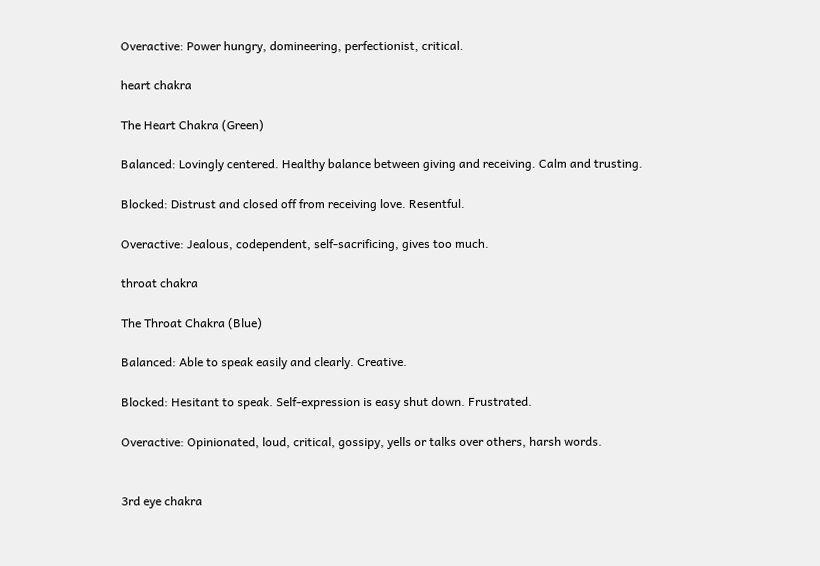Overactive: Power hungry, domineering, perfectionist, critical.

heart chakra

The Heart Chakra (Green)

Balanced: Lovingly centered. Healthy balance between giving and receiving. Calm and trusting.

Blocked: Distrust and closed off from receiving love. Resentful.

Overactive: Jealous, codependent, self-sacrificing, gives too much.

throat chakra

The Throat Chakra (Blue)

Balanced: Able to speak easily and clearly. Creative.

Blocked: Hesitant to speak. Self-expression is easy shut down. Frustrated.

Overactive: Opinionated, loud, critical, gossipy, yells or talks over others, harsh words.


3rd eye chakra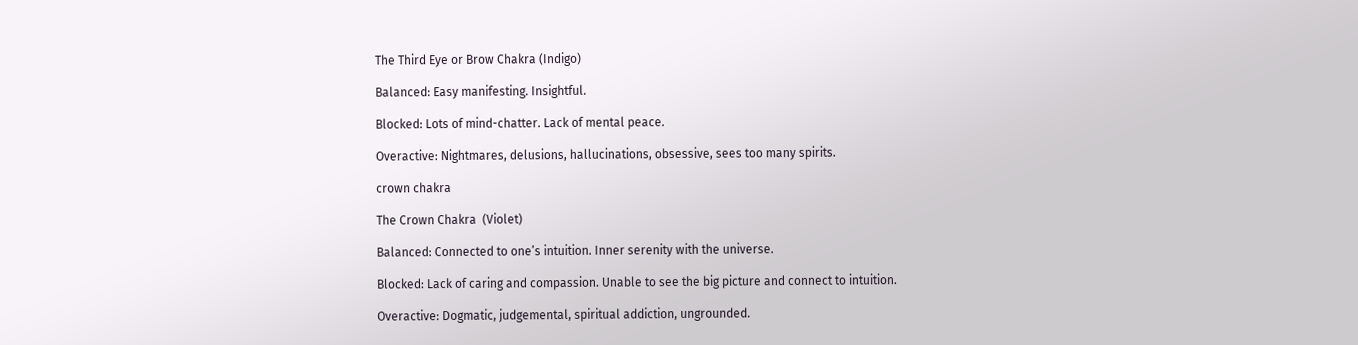The Third Eye or Brow Chakra (Indigo)

Balanced: Easy manifesting. Insightful.

Blocked: Lots of mind-chatter. Lack of mental peace.

Overactive: Nightmares, delusions, hallucinations, obsessive, sees too many spirits.

crown chakra

The Crown Chakra  (Violet)

Balanced: Connected to one’s intuition. Inner serenity with the universe.

Blocked: Lack of caring and compassion. Unable to see the big picture and connect to intuition.

Overactive: Dogmatic, judgemental, spiritual addiction, ungrounded.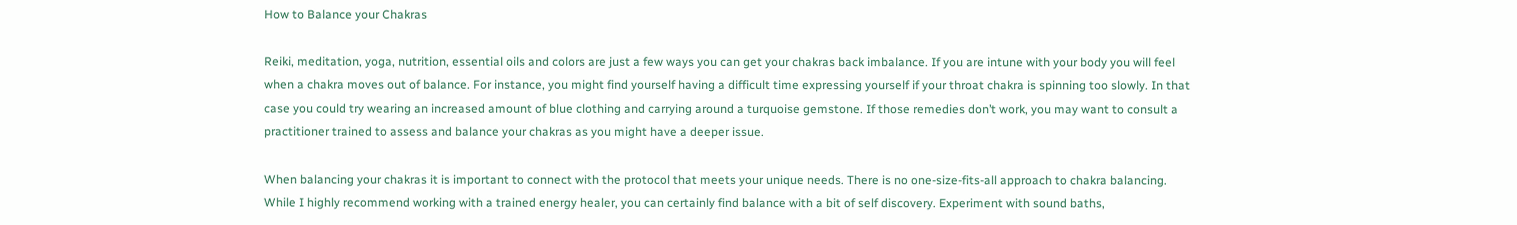How to Balance your Chakras

Reiki, meditation, yoga, nutrition, essential oils and colors are just a few ways you can get your chakras back imbalance. If you are intune with your body you will feel when a chakra moves out of balance. For instance, you might find yourself having a difficult time expressing yourself if your throat chakra is spinning too slowly. In that case you could try wearing an increased amount of blue clothing and carrying around a turquoise gemstone. If those remedies don’t work, you may want to consult a practitioner trained to assess and balance your chakras as you might have a deeper issue.

When balancing your chakras it is important to connect with the protocol that meets your unique needs. There is no one-size-fits-all approach to chakra balancing. While I highly recommend working with a trained energy healer, you can certainly find balance with a bit of self discovery. Experiment with sound baths,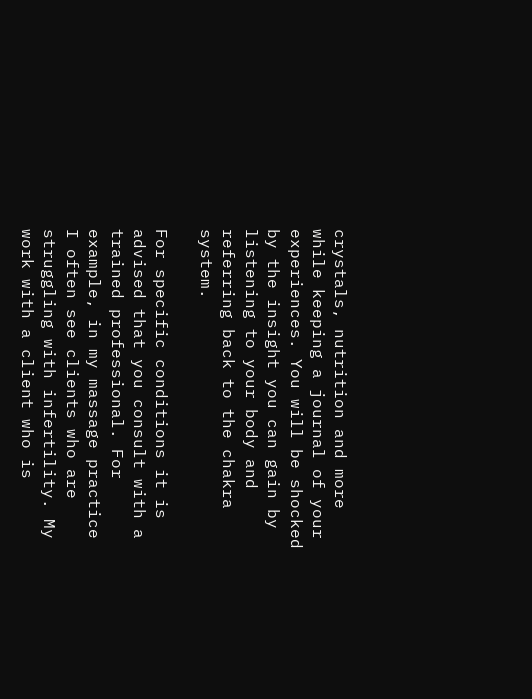crystals, nutrition and more while keeping a journal of your experiences. You will be shocked by the insight you can gain by listening to your body and referring back to the chakra system.

For specific conditions it is advised that you consult with a trained professional. For example, in my massage practice I often see clients who are struggling with infertility. My work with a client who is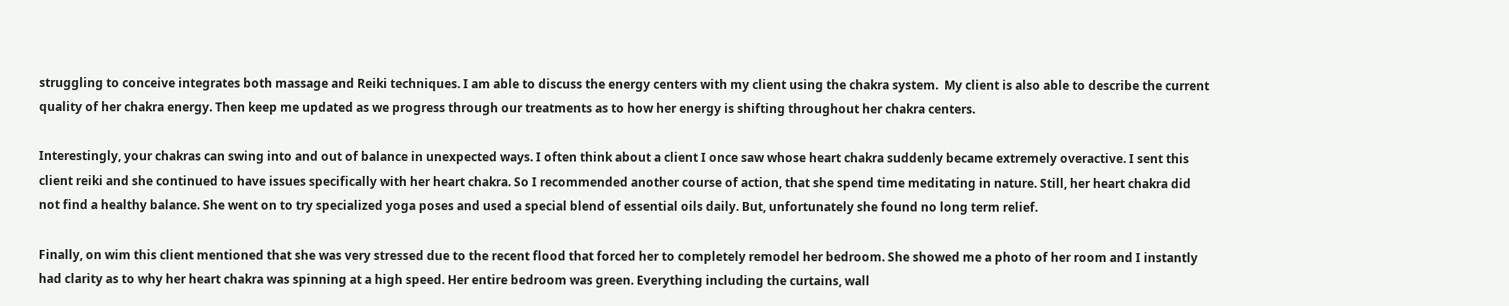struggling to conceive integrates both massage and Reiki techniques. I am able to discuss the energy centers with my client using the chakra system.  My client is also able to describe the current quality of her chakra energy. Then keep me updated as we progress through our treatments as to how her energy is shifting throughout her chakra centers.

Interestingly, your chakras can swing into and out of balance in unexpected ways. I often think about a client I once saw whose heart chakra suddenly became extremely overactive. I sent this client reiki and she continued to have issues specifically with her heart chakra. So I recommended another course of action, that she spend time meditating in nature. Still, her heart chakra did not find a healthy balance. She went on to try specialized yoga poses and used a special blend of essential oils daily. But, unfortunately she found no long term relief.

Finally, on wim this client mentioned that she was very stressed due to the recent flood that forced her to completely remodel her bedroom. She showed me a photo of her room and I instantly had clarity as to why her heart chakra was spinning at a high speed. Her entire bedroom was green. Everything including the curtains, wall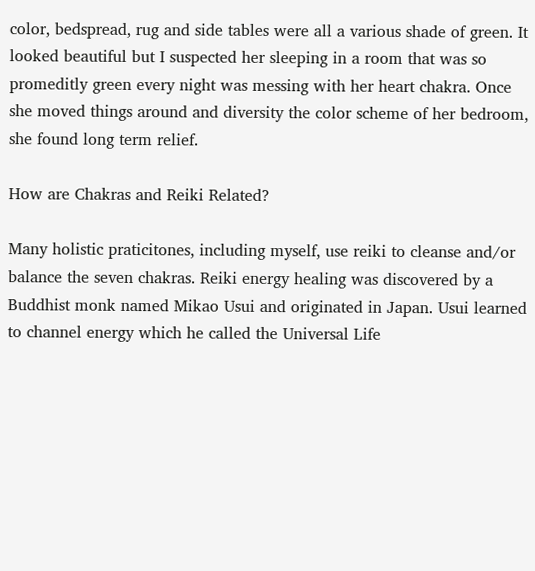color, bedspread, rug and side tables were all a various shade of green. It looked beautiful but I suspected her sleeping in a room that was so promeditly green every night was messing with her heart chakra. Once she moved things around and diversity the color scheme of her bedroom, she found long term relief.

How are Chakras and Reiki Related?

Many holistic praticitones, including myself, use reiki to cleanse and/or balance the seven chakras. Reiki energy healing was discovered by a Buddhist monk named Mikao Usui and originated in Japan. Usui learned to channel energy which he called the Universal Life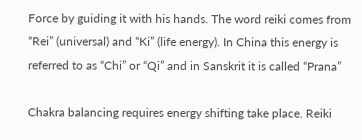Force by guiding it with his hands. The word reiki comes from “Rei” (universal) and “Ki” (life energy). In China this energy is referred to as “Chi” or “Qi” and in Sanskrit it is called “Prana”

Chakra balancing requires energy shifting take place. Reiki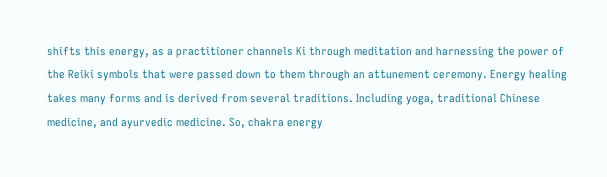shifts this energy, as a practitioner channels Ki through meditation and harnessing the power of the Reiki symbols that were passed down to them through an attunement ceremony. Energy healing takes many forms and is derived from several traditions. Including yoga, traditional Chinese medicine, and ayurvedic medicine. So, chakra energy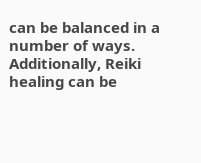can be balanced in a number of ways. Additionally, Reiki healing can be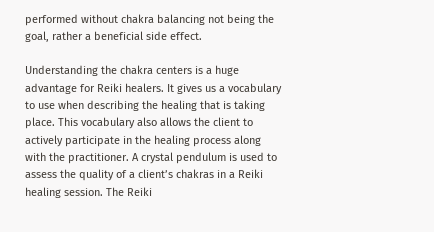performed without chakra balancing not being the goal, rather a beneficial side effect.

Understanding the chakra centers is a huge advantage for Reiki healers. It gives us a vocabulary to use when describing the healing that is taking place. This vocabulary also allows the client to actively participate in the healing process along with the practitioner. A crystal pendulum is used to assess the quality of a client’s chakras in a Reiki healing session. The Reiki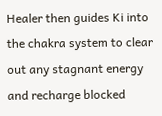Healer then guides Ki into the chakra system to clear out any stagnant energy and recharge blocked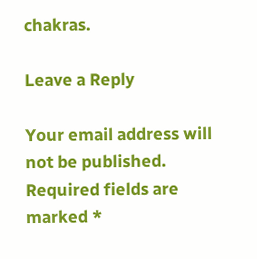chakras.

Leave a Reply

Your email address will not be published. Required fields are marked *